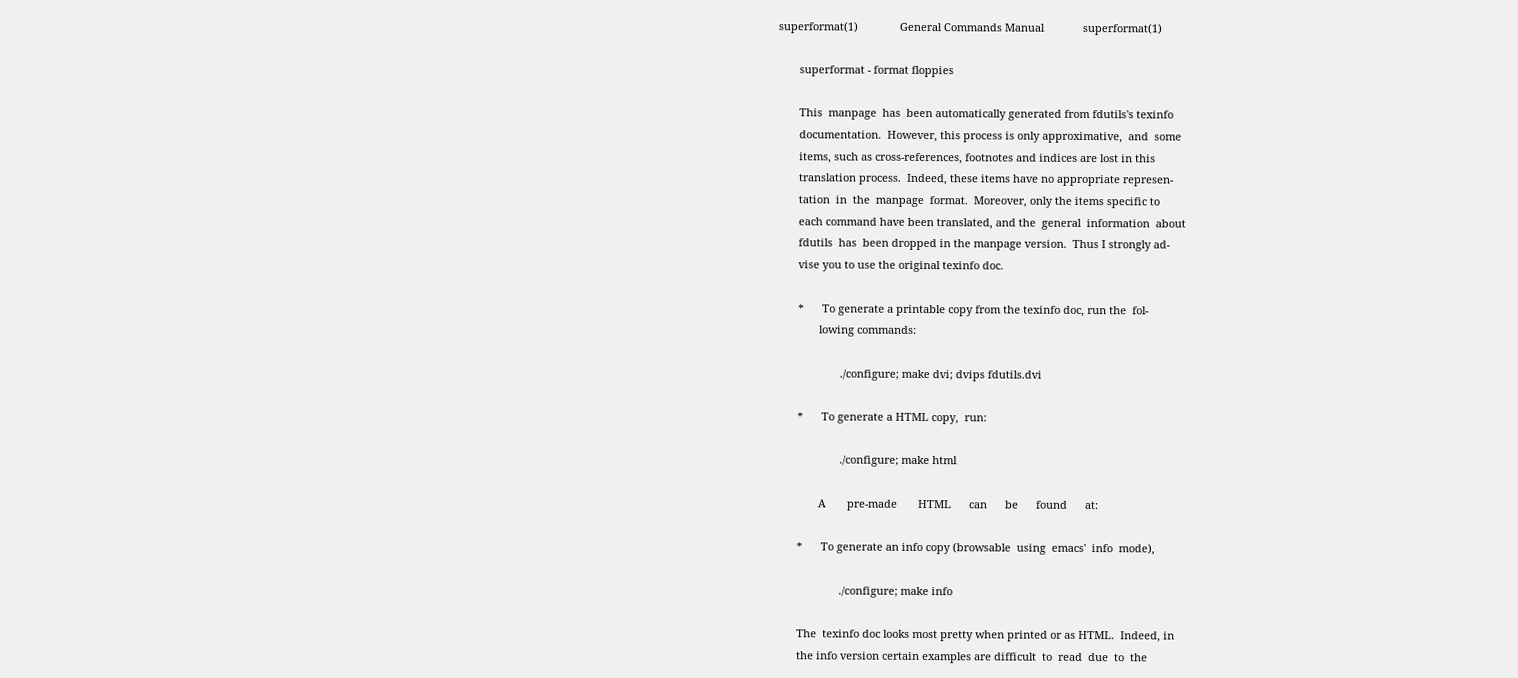superformat(1)              General Commands Manual             superformat(1)

       superformat - format floppies

       This  manpage  has  been automatically generated from fdutils's texinfo
       documentation.  However, this process is only approximative,  and  some
       items, such as cross-references, footnotes and indices are lost in this
       translation process.  Indeed, these items have no appropriate represen-
       tation  in  the  manpage  format.  Moreover, only the items specific to
       each command have been translated, and the  general  information  about
       fdutils  has  been dropped in the manpage version.  Thus I strongly ad-
       vise you to use the original texinfo doc.

       *      To generate a printable copy from the texinfo doc, run the  fol-
              lowing commands:

                     ./configure; make dvi; dvips fdutils.dvi

       *      To generate a HTML copy,  run:

                     ./configure; make html

              A       pre-made       HTML      can      be      found      at:

       *      To generate an info copy (browsable  using  emacs'  info  mode),

                     ./configure; make info

       The  texinfo doc looks most pretty when printed or as HTML.  Indeed, in
       the info version certain examples are difficult  to  read  due  to  the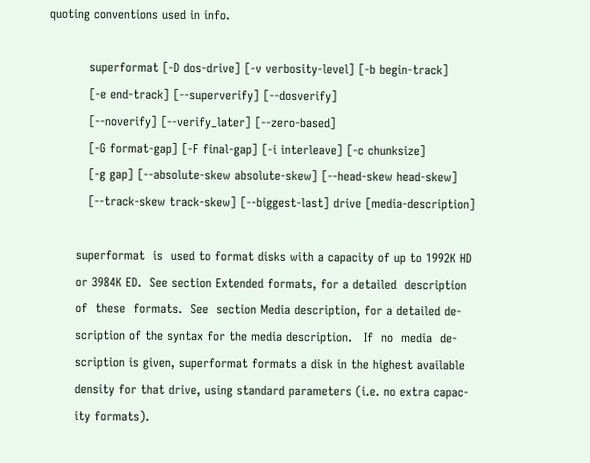quoting conventions used in info.

          superformat [-D dos-drive] [-v verbosity-level] [-b begin-track]
          [-e end-track] [--superverify] [--dosverify]
          [--noverify] [--verify_later] [--zero-based]
          [-G format-gap] [-F final-gap] [-i interleave] [-c chunksize]
          [-g gap] [--absolute-skew absolute-skew] [--head-skew head-skew]
          [--track-skew track-skew] [--biggest-last] drive [media-description]

       superformat  is  used to format disks with a capacity of up to 1992K HD
       or 3984K ED.  See section Extended formats, for a detailed  description
       of  these  formats.  See  section Media description, for a detailed de-
       scription of the syntax for the media description.   If  no  media  de-
       scription is given, superformat formats a disk in the highest available
       density for that drive, using standard parameters (i.e. no extra capac-
       ity formats).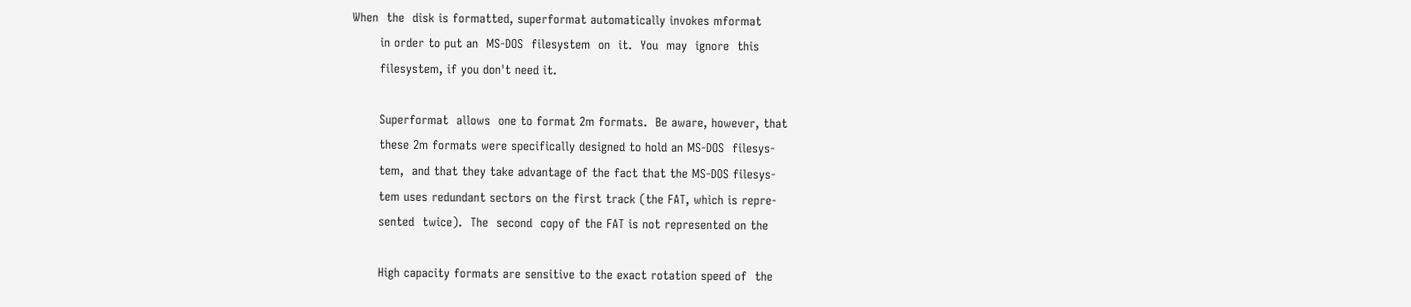When  the  disk is formatted, superformat automatically invokes mformat
       in order to put an  MS-DOS  filesystem  on  it.  You  may  ignore  this
       filesystem, if you don't need it.

       Superformat  allows  one to format 2m formats.  Be aware, however, that
       these 2m formats were specifically designed to hold an MS-DOS  filesys-
       tem,  and that they take advantage of the fact that the MS-DOS filesys-
       tem uses redundant sectors on the first track (the FAT, which is repre-
       sented  twice).  The  second  copy of the FAT is not represented on the

       High capacity formats are sensitive to the exact rotation speed of  the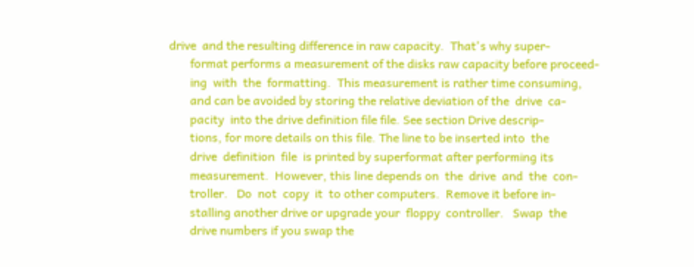drive  and the resulting difference in raw capacity.  That's why super-
       format performs a measurement of the disks raw capacity before proceed-
       ing  with  the  formatting.  This measurement is rather time consuming,
       and can be avoided by storing the relative deviation of the  drive  ca-
       pacity  into the drive definition file file. See section Drive descrip-
       tions, for more details on this file. The line to be inserted into  the
       drive  definition  file  is printed by superformat after performing its
       measurement.  However, this line depends on  the  drive  and  the  con-
       troller.   Do  not  copy  it  to other computers.  Remove it before in-
       stalling another drive or upgrade your  floppy  controller.   Swap  the
       drive numbers if you swap the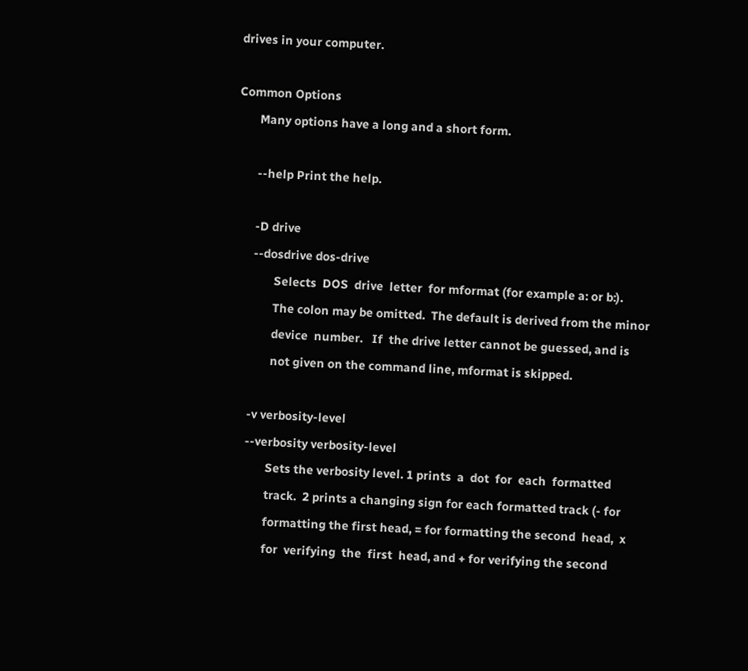drives in your computer.

Common Options
       Many options have a long and a short form.

       --help Print the help.

       -D drive
       --dosdrive dos-drive
              Selects  DOS  drive  letter  for mformat (for example a: or b:).
              The colon may be omitted.  The default is derived from the minor
              device  number.   If  the drive letter cannot be guessed, and is
              not given on the command line, mformat is skipped.

       -v verbosity-level
       --verbosity verbosity-level
              Sets the verbosity level. 1 prints  a  dot  for  each  formatted
              track.  2 prints a changing sign for each formatted track (- for
              formatting the first head, = for formatting the second  head,  x
              for  verifying  the  first  head, and + for verifying the second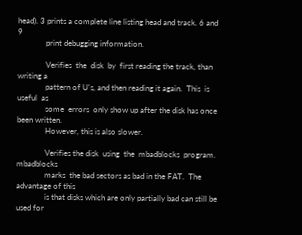head). 3 prints a complete line listing head and track. 6 and  9
              print debugging information.

              Verifies  the  disk  by  first reading the track, than writing a
              pattern of U's, and then reading it again.  This  is  useful  as
              some  errors  only show up after the disk has once been written.
              However, this is also slower.

              Verifies the disk  using  the  mbadblocks  program.   mbadblocks
              marks  the bad sectors as bad in the FAT.  The advantage of this
              is that disks which are only partially bad can still be used for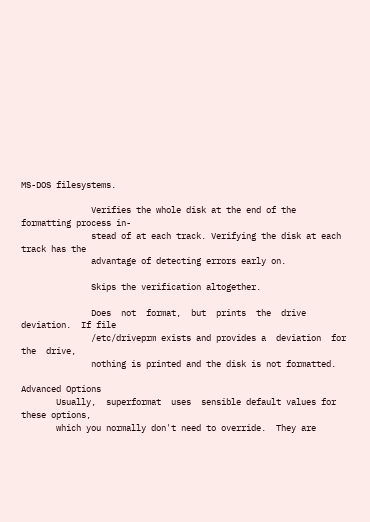MS-DOS filesystems.

              Verifies the whole disk at the end of the formatting process in-
              stead of at each track. Verifying the disk at each track has the
              advantage of detecting errors early on.

              Skips the verification altogether.

              Does  not  format,  but  prints  the  drive  deviation.  If file
              /etc/driveprm exists and provides a  deviation  for  the  drive,
              nothing is printed and the disk is not formatted.

Advanced Options
       Usually,  superformat  uses  sensible default values for these options,
       which you normally don't need to override.  They are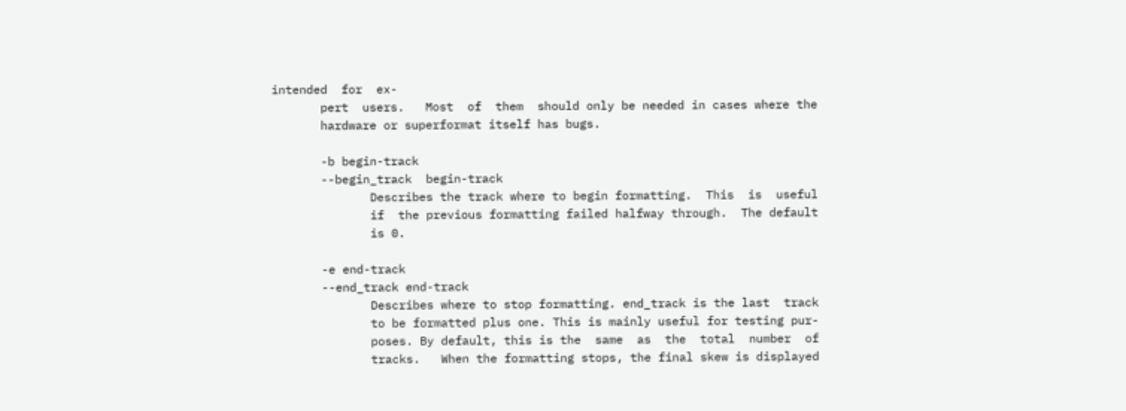intended  for  ex-
       pert  users.   Most  of  them  should only be needed in cases where the
       hardware or superformat itself has bugs.

       -b begin-track
       --begin_track  begin-track
              Describes the track where to begin formatting.  This  is  useful
              if  the previous formatting failed halfway through.  The default
              is 0.

       -e end-track
       --end_track end-track
              Describes where to stop formatting. end_track is the last  track
              to be formatted plus one. This is mainly useful for testing pur-
              poses. By default, this is the  same  as  the  total  number  of
              tracks.   When the formatting stops, the final skew is displayed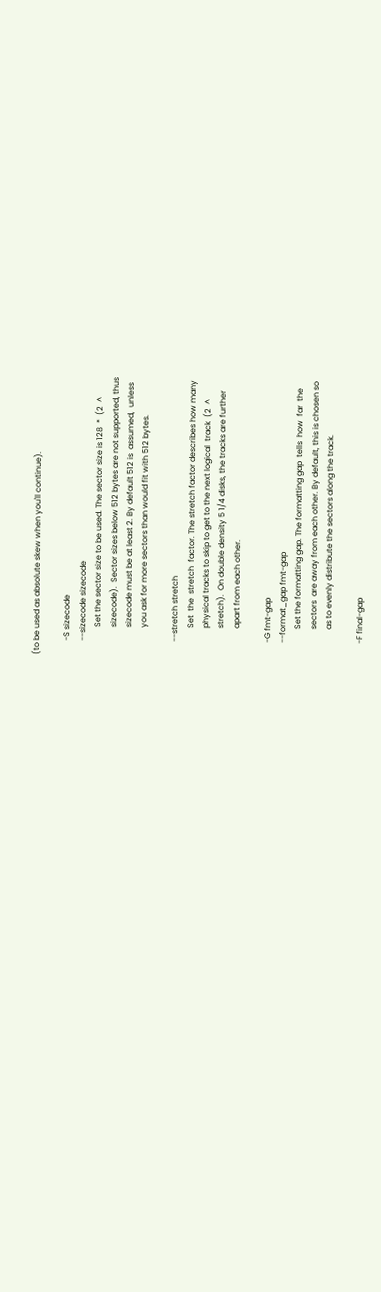(to be used as absolute skew when you'll continue).

       -S sizecode
       --sizecode sizecode
              Set the sector size to be used. The sector size is 128  *  (2  ^
              sizecode).  Sector sizes below 512 bytes are not supported, thus
              sizecode must be at least 2. By default 512 is  assumed,  unless
              you ask for more sectors than would fit with 512 bytes.

       --stretch stretch
              Set  the  stretch  factor. The stretch factor describes how many
              physical tracks to skip to get to the next logical  track  (2  ^
              stretch).  On double density 5 1/4 disks, the tracks are further
              apart from each other.

       -G fmt-gap
       --format_gap fmt-gap
              Set the formatting gap. The formatting gap  tells  how  far  the
              sectors  are away from each other. By default, this is chosen so
              as to evenly distribute the sectors along the track.

       -F final-gap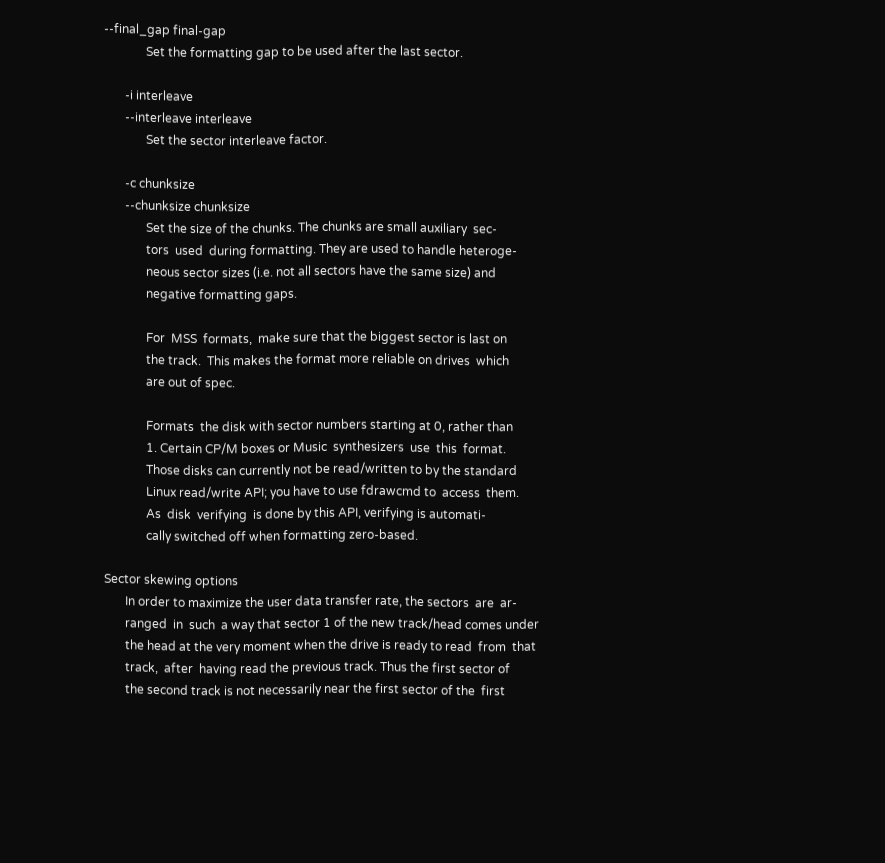--final_gap final-gap
              Set the formatting gap to be used after the last sector.

       -i interleave
       --interleave interleave
              Set the sector interleave factor.

       -c chunksize
       --chunksize chunksize
              Set the size of the chunks. The chunks are small auxiliary  sec-
              tors  used  during formatting. They are used to handle heteroge-
              neous sector sizes (i.e. not all sectors have the same size) and
              negative formatting gaps.

              For  MSS  formats,  make sure that the biggest sector is last on
              the track.  This makes the format more reliable on drives  which
              are out of spec.

              Formats  the disk with sector numbers starting at 0, rather than
              1. Certain CP/M boxes or Music  synthesizers  use  this  format.
              Those disks can currently not be read/written to by the standard
              Linux read/write API; you have to use fdrawcmd to  access  them.
              As  disk  verifying  is done by this API, verifying is automati-
              cally switched off when formatting zero-based.

Sector skewing options
       In order to maximize the user data transfer rate, the sectors  are  ar-
       ranged  in  such  a way that sector 1 of the new track/head comes under
       the head at the very moment when the drive is ready to read  from  that
       track,  after  having read the previous track. Thus the first sector of
       the second track is not necessarily near the first sector of the  first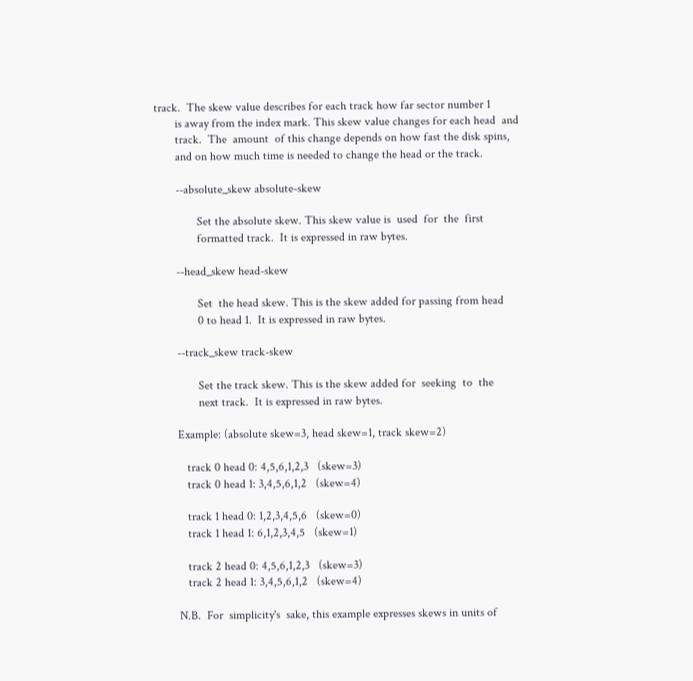track.  The skew value describes for each track how far sector number 1
       is away from the index mark. This skew value changes for each head  and
       track.  The  amount  of this change depends on how fast the disk spins,
       and on how much time is needed to change the head or the track.

       --absolute_skew absolute-skew

              Set the absolute skew. This skew value is  used  for  the  first
              formatted track.  It is expressed in raw bytes.

       --head_skew head-skew

              Set  the head skew. This is the skew added for passing from head
              0 to head 1.  It is expressed in raw bytes.

       --track_skew track-skew

              Set the track skew. This is the skew added for  seeking  to  the
              next track.  It is expressed in raw bytes.

       Example: (absolute skew=3, head skew=1, track skew=2)

          track 0 head 0: 4,5,6,1,2,3   (skew=3)
          track 0 head 1: 3,4,5,6,1,2   (skew=4)

          track 1 head 0: 1,2,3,4,5,6   (skew=0)
          track 1 head 1: 6,1,2,3,4,5   (skew=1)

          track 2 head 0: 4,5,6,1,2,3   (skew=3)
          track 2 head 1: 3,4,5,6,1,2   (skew=4)

       N.B.  For  simplicity's  sake, this example expresses skews in units of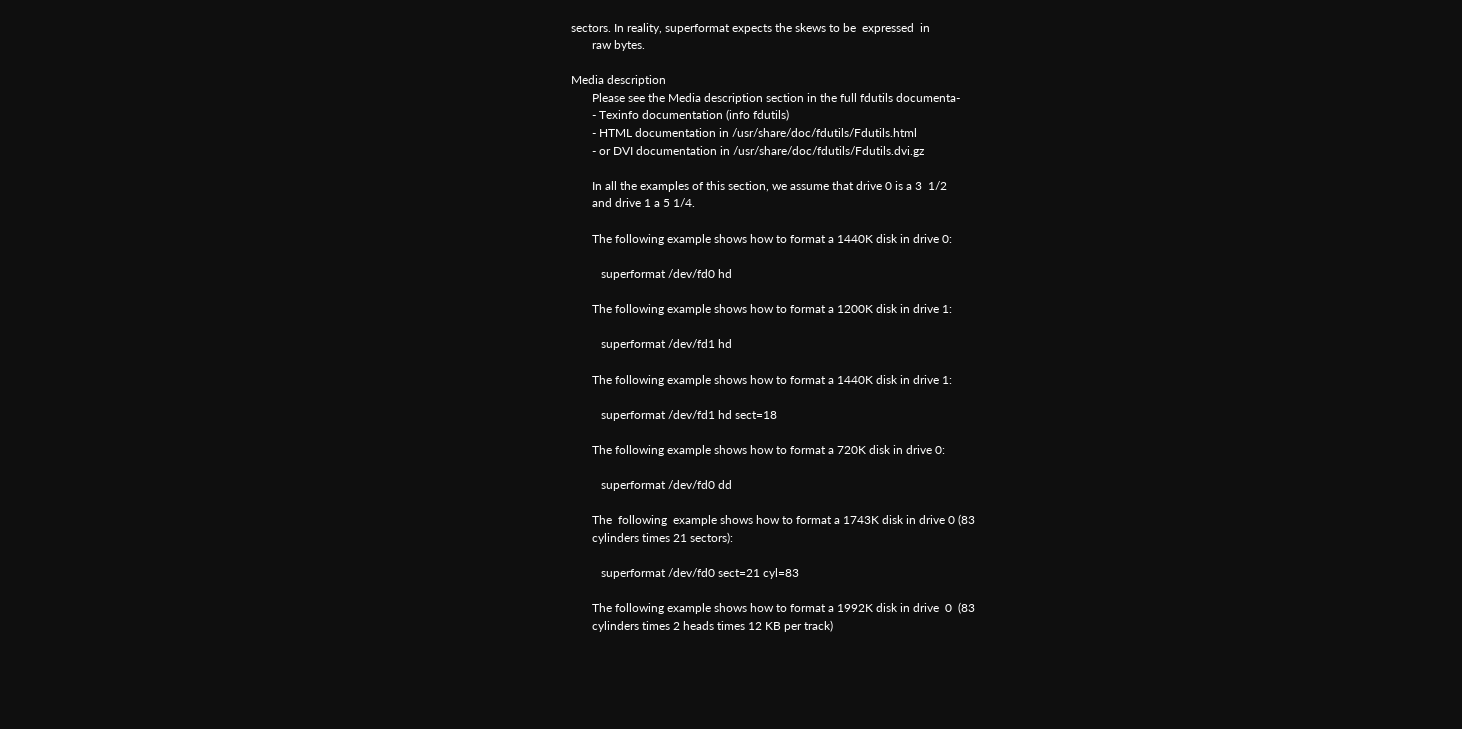sectors. In reality, superformat expects the skews to be  expressed  in
       raw bytes.

Media description
       Please see the Media description section in the full fdutils documenta-
       - Texinfo documentation (info fdutils)
       - HTML documentation in /usr/share/doc/fdutils/Fdutils.html
       - or DVI documentation in /usr/share/doc/fdutils/Fdutils.dvi.gz

       In all the examples of this section, we assume that drive 0 is a 3  1/2
       and drive 1 a 5 1/4.

       The following example shows how to format a 1440K disk in drive 0:

          superformat /dev/fd0 hd

       The following example shows how to format a 1200K disk in drive 1:

          superformat /dev/fd1 hd

       The following example shows how to format a 1440K disk in drive 1:

          superformat /dev/fd1 hd sect=18

       The following example shows how to format a 720K disk in drive 0:

          superformat /dev/fd0 dd

       The  following  example shows how to format a 1743K disk in drive 0 (83
       cylinders times 21 sectors):

          superformat /dev/fd0 sect=21 cyl=83

       The following example shows how to format a 1992K disk in drive  0  (83
       cylinders times 2 heads times 12 KB per track)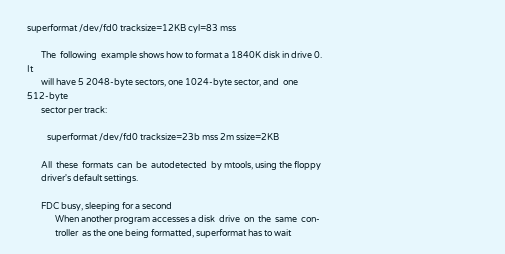superformat /dev/fd0 tracksize=12KB cyl=83 mss

       The  following  example shows how to format a 1840K disk in drive 0. It
       will have 5 2048-byte sectors, one 1024-byte sector, and  one  512-byte
       sector per track:

          superformat /dev/fd0 tracksize=23b mss 2m ssize=2KB

       All  these  formats  can  be  autodetected  by mtools, using the floppy
       driver's default settings.

       FDC busy, sleeping for a second
              When another program accesses a disk  drive  on  the  same  con-
              troller  as the one being formatted, superformat has to wait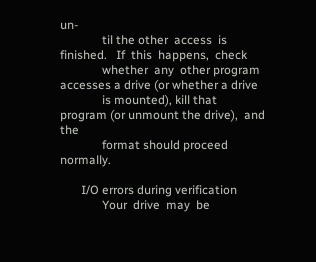un-
              til the other  access  is  finished.   If  this  happens,  check
              whether  any  other program accesses a drive (or whether a drive
              is mounted), kill that program (or unmount the drive),  and  the
              format should proceed normally.

       I/O errors during verification
              Your  drive  may  be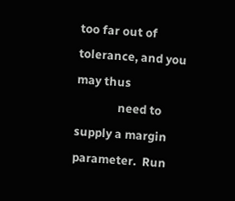too far out of tolerance, and you may thus
              need to supply a margin parameter.  Run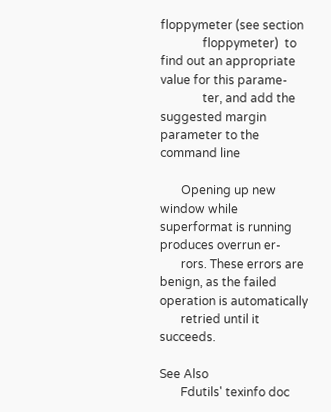floppymeter (see section
              floppymeter)  to  find out an appropriate value for this parame-
              ter, and add the suggested margin parameter to the command line

       Opening up new window while superformat is running produces overrun er-
       rors. These errors are benign, as the failed operation is automatically
       retried until it succeeds.

See Also
       Fdutils' texinfo doc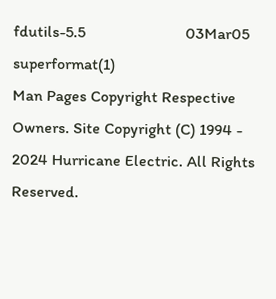fdutils-5.5                         03Mar05                     superformat(1)
Man Pages Copyright Respective Owners. Site Copyright (C) 1994 - 2024 Hurricane Electric. All Rights Reserved.